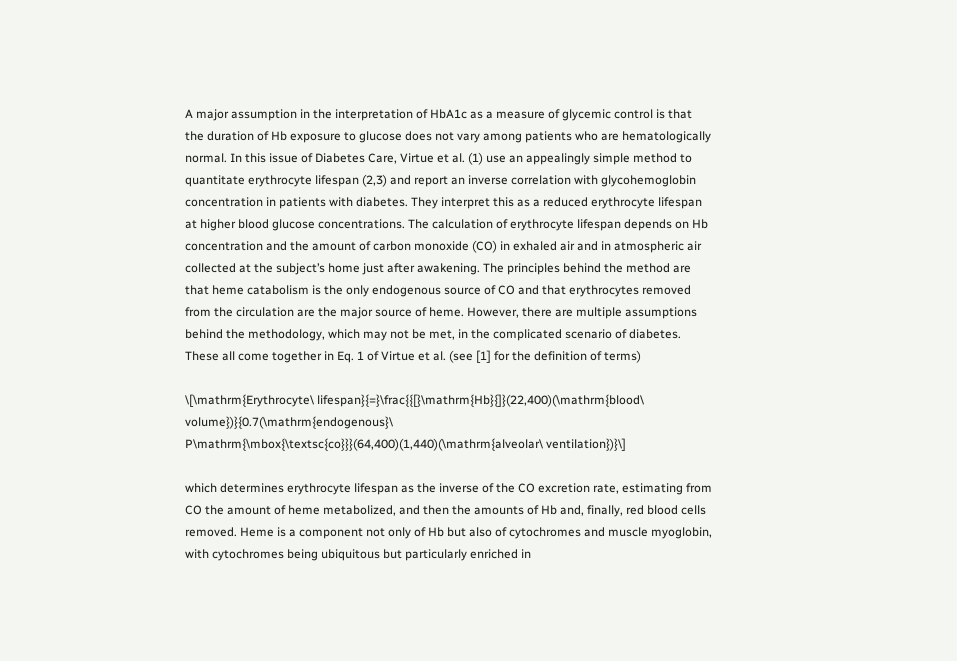A major assumption in the interpretation of HbA1c as a measure of glycemic control is that the duration of Hb exposure to glucose does not vary among patients who are hematologically normal. In this issue of Diabetes Care, Virtue et al. (1) use an appealingly simple method to quantitate erythrocyte lifespan (2,3) and report an inverse correlation with glycohemoglobin concentration in patients with diabetes. They interpret this as a reduced erythrocyte lifespan at higher blood glucose concentrations. The calculation of erythrocyte lifespan depends on Hb concentration and the amount of carbon monoxide (CO) in exhaled air and in atmospheric air collected at the subject’s home just after awakening. The principles behind the method are that heme catabolism is the only endogenous source of CO and that erythrocytes removed from the circulation are the major source of heme. However, there are multiple assumptions behind the methodology, which may not be met, in the complicated scenario of diabetes. These all come together in Eq. 1 of Virtue et al. (see [1] for the definition of terms)

\[\mathrm{Erythrocyte\ lifespan}{=}\frac{{[}\mathrm{Hb}{]}(22,400)(\mathrm{blood\ volume})}{0.7(\mathrm{endogenous}\ P\mathrm{\mbox{\textsc{co}}}(64,400)(1,440)(\mathrm{alveolar\ ventilation})}\]

which determines erythrocyte lifespan as the inverse of the CO excretion rate, estimating from CO the amount of heme metabolized, and then the amounts of Hb and, finally, red blood cells removed. Heme is a component not only of Hb but also of cytochromes and muscle myoglobin, with cytochromes being ubiquitous but particularly enriched in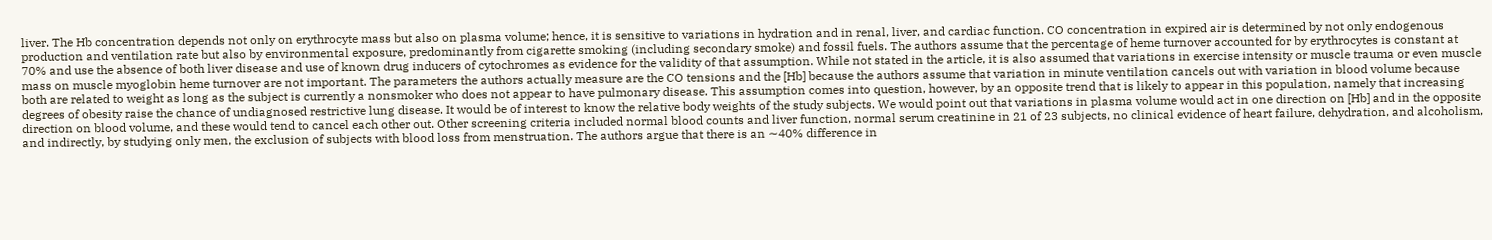liver. The Hb concentration depends not only on erythrocyte mass but also on plasma volume; hence, it is sensitive to variations in hydration and in renal, liver, and cardiac function. CO concentration in expired air is determined by not only endogenous production and ventilation rate but also by environmental exposure, predominantly from cigarette smoking (including secondary smoke) and fossil fuels. The authors assume that the percentage of heme turnover accounted for by erythrocytes is constant at 70% and use the absence of both liver disease and use of known drug inducers of cytochromes as evidence for the validity of that assumption. While not stated in the article, it is also assumed that variations in exercise intensity or muscle trauma or even muscle mass on muscle myoglobin heme turnover are not important. The parameters the authors actually measure are the CO tensions and the [Hb] because the authors assume that variation in minute ventilation cancels out with variation in blood volume because both are related to weight as long as the subject is currently a nonsmoker who does not appear to have pulmonary disease. This assumption comes into question, however, by an opposite trend that is likely to appear in this population, namely that increasing degrees of obesity raise the chance of undiagnosed restrictive lung disease. It would be of interest to know the relative body weights of the study subjects. We would point out that variations in plasma volume would act in one direction on [Hb] and in the opposite direction on blood volume, and these would tend to cancel each other out. Other screening criteria included normal blood counts and liver function, normal serum creatinine in 21 of 23 subjects, no clinical evidence of heart failure, dehydration, and alcoholism, and indirectly, by studying only men, the exclusion of subjects with blood loss from menstruation. The authors argue that there is an ∼40% difference in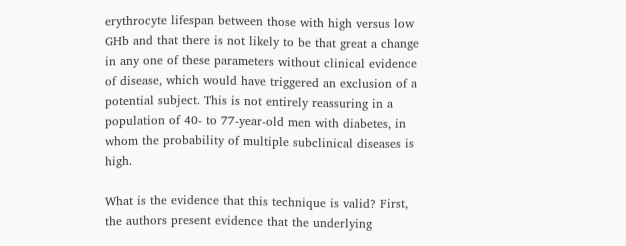erythrocyte lifespan between those with high versus low GHb and that there is not likely to be that great a change in any one of these parameters without clinical evidence of disease, which would have triggered an exclusion of a potential subject. This is not entirely reassuring in a population of 40- to 77-year-old men with diabetes, in whom the probability of multiple subclinical diseases is high.

What is the evidence that this technique is valid? First, the authors present evidence that the underlying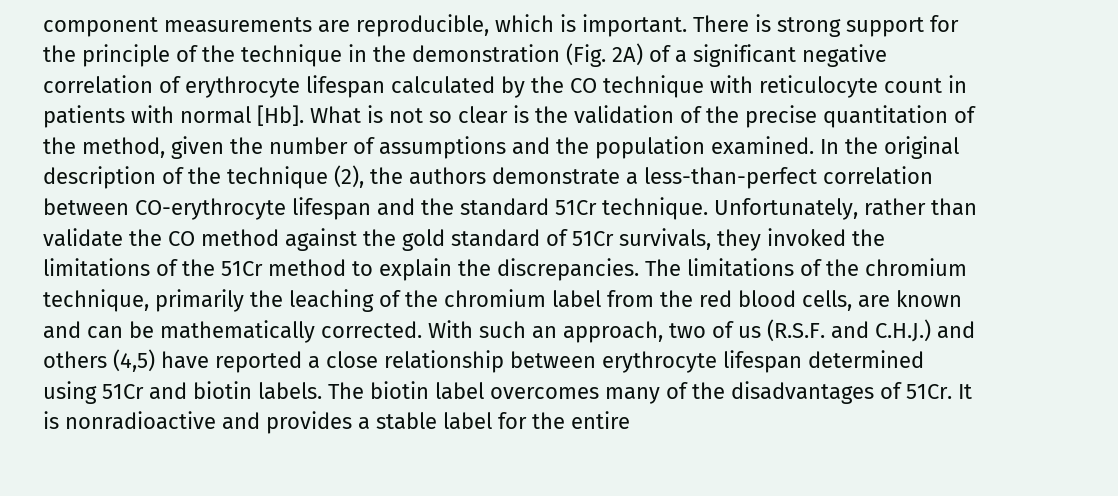component measurements are reproducible, which is important. There is strong support for the principle of the technique in the demonstration (Fig. 2A) of a significant negative correlation of erythrocyte lifespan calculated by the CO technique with reticulocyte count in patients with normal [Hb]. What is not so clear is the validation of the precise quantitation of the method, given the number of assumptions and the population examined. In the original description of the technique (2), the authors demonstrate a less-than-perfect correlation between CO-erythrocyte lifespan and the standard 51Cr technique. Unfortunately, rather than validate the CO method against the gold standard of 51Cr survivals, they invoked the limitations of the 51Cr method to explain the discrepancies. The limitations of the chromium technique, primarily the leaching of the chromium label from the red blood cells, are known and can be mathematically corrected. With such an approach, two of us (R.S.F. and C.H.J.) and others (4,5) have reported a close relationship between erythrocyte lifespan determined using 51Cr and biotin labels. The biotin label overcomes many of the disadvantages of 51Cr. It is nonradioactive and provides a stable label for the entire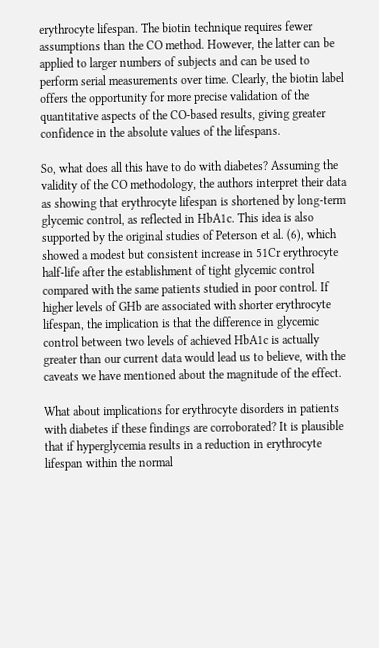erythrocyte lifespan. The biotin technique requires fewer assumptions than the CO method. However, the latter can be applied to larger numbers of subjects and can be used to perform serial measurements over time. Clearly, the biotin label offers the opportunity for more precise validation of the quantitative aspects of the CO-based results, giving greater confidence in the absolute values of the lifespans.

So, what does all this have to do with diabetes? Assuming the validity of the CO methodology, the authors interpret their data as showing that erythrocyte lifespan is shortened by long-term glycemic control, as reflected in HbA1c. This idea is also supported by the original studies of Peterson et al. (6), which showed a modest but consistent increase in 51Cr erythrocyte half-life after the establishment of tight glycemic control compared with the same patients studied in poor control. If higher levels of GHb are associated with shorter erythrocyte lifespan, the implication is that the difference in glycemic control between two levels of achieved HbA1c is actually greater than our current data would lead us to believe, with the caveats we have mentioned about the magnitude of the effect.

What about implications for erythrocyte disorders in patients with diabetes if these findings are corroborated? It is plausible that if hyperglycemia results in a reduction in erythrocyte lifespan within the normal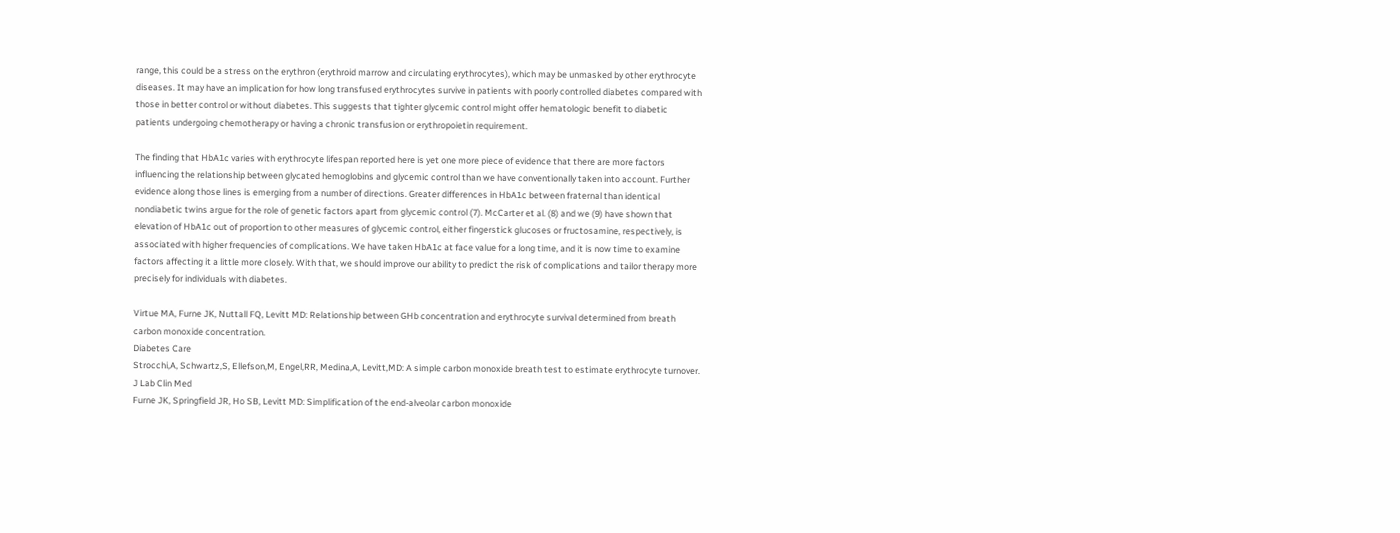range, this could be a stress on the erythron (erythroid marrow and circulating erythrocytes), which may be unmasked by other erythrocyte diseases. It may have an implication for how long transfused erythrocytes survive in patients with poorly controlled diabetes compared with those in better control or without diabetes. This suggests that tighter glycemic control might offer hematologic benefit to diabetic patients undergoing chemotherapy or having a chronic transfusion or erythropoietin requirement.

The finding that HbA1c varies with erythrocyte lifespan reported here is yet one more piece of evidence that there are more factors influencing the relationship between glycated hemoglobins and glycemic control than we have conventionally taken into account. Further evidence along those lines is emerging from a number of directions. Greater differences in HbA1c between fraternal than identical nondiabetic twins argue for the role of genetic factors apart from glycemic control (7). McCarter et al. (8) and we (9) have shown that elevation of HbA1c out of proportion to other measures of glycemic control, either fingerstick glucoses or fructosamine, respectively, is associated with higher frequencies of complications. We have taken HbA1c at face value for a long time, and it is now time to examine factors affecting it a little more closely. With that, we should improve our ability to predict the risk of complications and tailor therapy more precisely for individuals with diabetes.

Virtue MA, Furne JK, Nuttall FQ, Levitt MD: Relationship between GHb concentration and erythrocyte survival determined from breath carbon monoxide concentration.
Diabetes Care
Strocchi,A, Schwartz,S, Ellefson,M, Engel,RR, Medina,A, Levitt,MD: A simple carbon monoxide breath test to estimate erythrocyte turnover.
J Lab Clin Med
Furne JK, Springfield JR, Ho SB, Levitt MD: Simplification of the end-alveolar carbon monoxide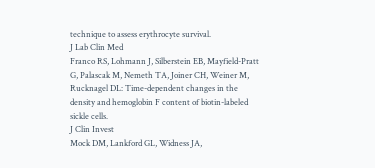technique to assess erythrocyte survival.
J Lab Clin Med
Franco RS, Lohmann J, Silberstein EB, Mayfield-Pratt G, Palascak M, Nemeth TA, Joiner CH, Weiner M, Rucknagel DL: Time-dependent changes in the density and hemoglobin F content of biotin-labeled sickle cells.
J Clin Invest
Mock DM, Lankford GL, Widness JA,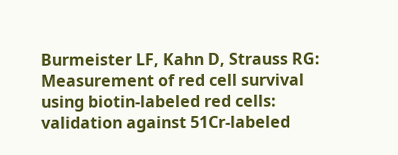Burmeister LF, Kahn D, Strauss RG: Measurement of red cell survival using biotin-labeled red cells: validation against 51Cr-labeled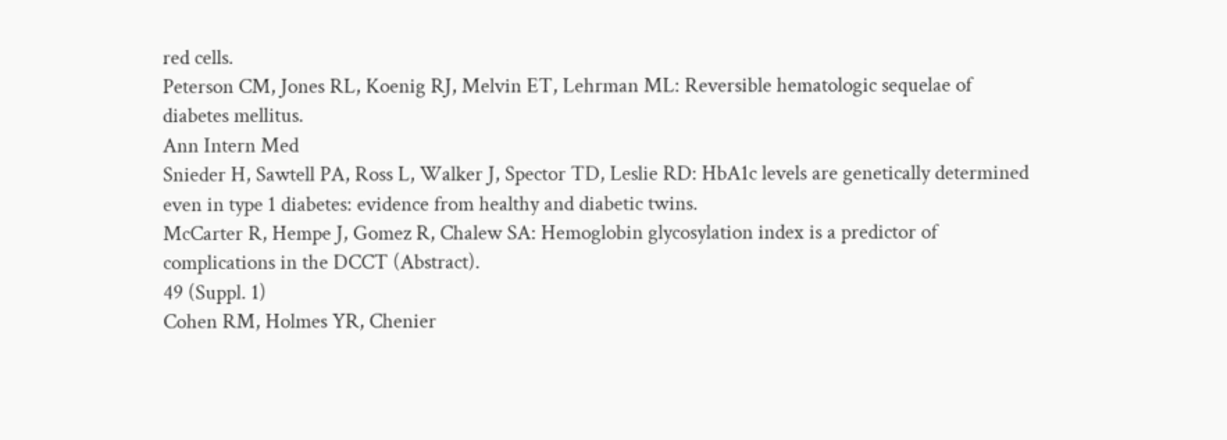red cells.
Peterson CM, Jones RL, Koenig RJ, Melvin ET, Lehrman ML: Reversible hematologic sequelae of diabetes mellitus.
Ann Intern Med
Snieder H, Sawtell PA, Ross L, Walker J, Spector TD, Leslie RD: HbA1c levels are genetically determined even in type 1 diabetes: evidence from healthy and diabetic twins.
McCarter R, Hempe J, Gomez R, Chalew SA: Hemoglobin glycosylation index is a predictor of complications in the DCCT (Abstract).
49 (Suppl. 1)
Cohen RM, Holmes YR, Chenier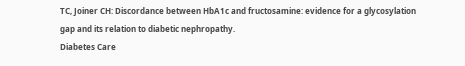TC, Joiner CH: Discordance between HbA1c and fructosamine: evidence for a glycosylation gap and its relation to diabetic nephropathy.
Diabetes Care